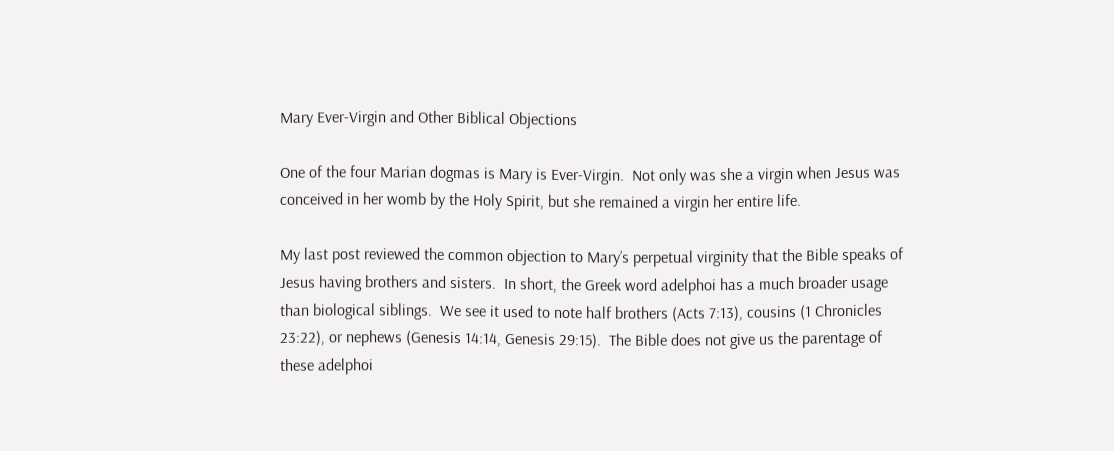Mary Ever-Virgin and Other Biblical Objections

One of the four Marian dogmas is Mary is Ever-Virgin.  Not only was she a virgin when Jesus was conceived in her womb by the Holy Spirit, but she remained a virgin her entire life.

My last post reviewed the common objection to Mary’s perpetual virginity that the Bible speaks of Jesus having brothers and sisters.  In short, the Greek word adelphoi has a much broader usage than biological siblings.  We see it used to note half brothers (Acts 7:13), cousins (1 Chronicles 23:22), or nephews (Genesis 14:14, Genesis 29:15).  The Bible does not give us the parentage of these adelphoi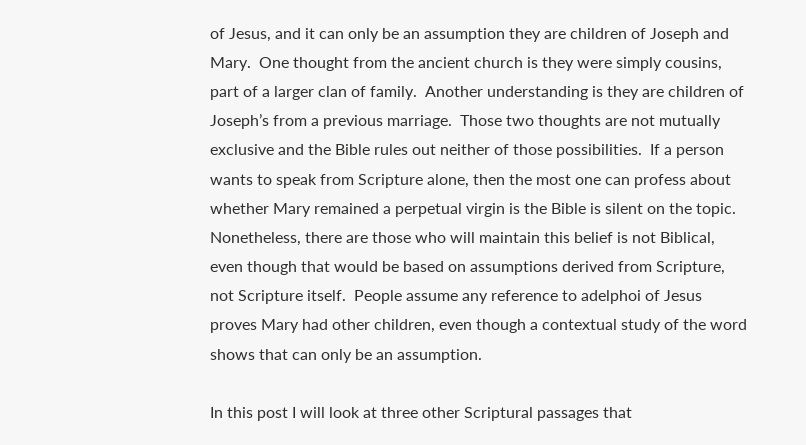of Jesus, and it can only be an assumption they are children of Joseph and Mary.  One thought from the ancient church is they were simply cousins, part of a larger clan of family.  Another understanding is they are children of Joseph’s from a previous marriage.  Those two thoughts are not mutually exclusive and the Bible rules out neither of those possibilities.  If a person wants to speak from Scripture alone, then the most one can profess about whether Mary remained a perpetual virgin is the Bible is silent on the topic.  Nonetheless, there are those who will maintain this belief is not Biblical, even though that would be based on assumptions derived from Scripture, not Scripture itself.  People assume any reference to adelphoi of Jesus proves Mary had other children, even though a contextual study of the word shows that can only be an assumption.

In this post I will look at three other Scriptural passages that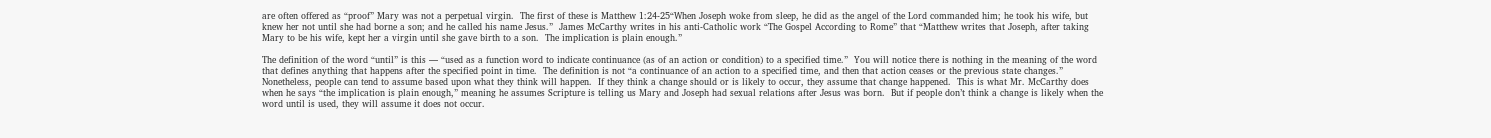are often offered as “proof” Mary was not a perpetual virgin.  The first of these is Matthew 1:24-25“When Joseph woke from sleep, he did as the angel of the Lord commanded him; he took his wife, but knew her not until she had borne a son; and he called his name Jesus.”  James McCarthy writes in his anti-Catholic work “The Gospel According to Rome” that “Matthew writes that Joseph, after taking Mary to be his wife, kept her a virgin until she gave birth to a son.  The implication is plain enough.”

The definition of the word “until” is this — “used as a function word to indicate continuance (as of an action or condition) to a specified time.”  You will notice there is nothing in the meaning of the word that defines anything that happens after the specified point in time.  The definition is not “a continuance of an action to a specified time, and then that action ceases or the previous state changes.”  Nonetheless, people can tend to assume based upon what they think will happen.  If they think a change should or is likely to occur, they assume that change happened.  This is what Mr. McCarthy does when he says “the implication is plain enough,” meaning he assumes Scripture is telling us Mary and Joseph had sexual relations after Jesus was born.  But if people don’t think a change is likely when the word until is used, they will assume it does not occur.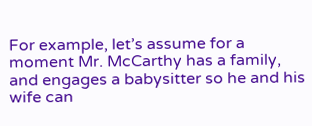For example, let’s assume for a moment Mr. McCarthy has a family, and engages a babysitter so he and his wife can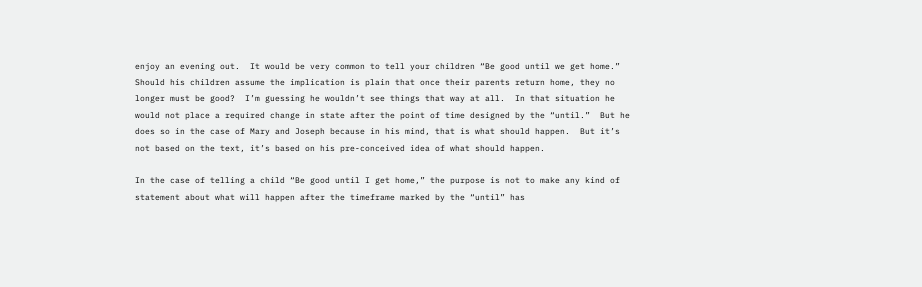enjoy an evening out.  It would be very common to tell your children “Be good until we get home.”  Should his children assume the implication is plain that once their parents return home, they no longer must be good?  I’m guessing he wouldn’t see things that way at all.  In that situation he would not place a required change in state after the point of time designed by the “until.”  But he does so in the case of Mary and Joseph because in his mind, that is what should happen.  But it’s not based on the text, it’s based on his pre-conceived idea of what should happen.

In the case of telling a child “Be good until I get home,” the purpose is not to make any kind of statement about what will happen after the timeframe marked by the “until” has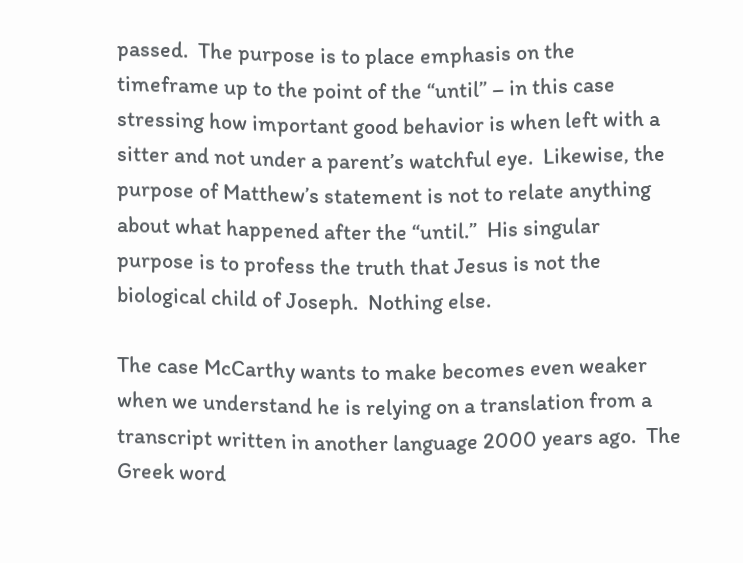passed.  The purpose is to place emphasis on the timeframe up to the point of the “until” – in this case stressing how important good behavior is when left with a sitter and not under a parent’s watchful eye.  Likewise, the purpose of Matthew’s statement is not to relate anything about what happened after the “until.”  His singular purpose is to profess the truth that Jesus is not the biological child of Joseph.  Nothing else.

The case McCarthy wants to make becomes even weaker when we understand he is relying on a translation from a transcript written in another language 2000 years ago.  The Greek word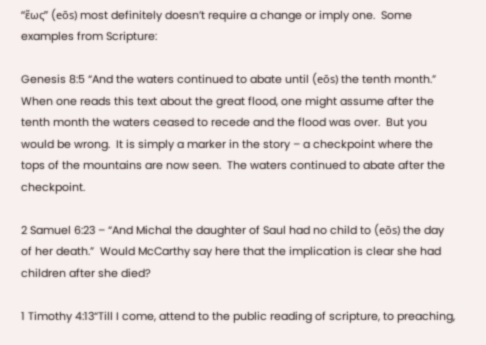“ἕως” (eōs) most definitely doesn’t require a change or imply one.  Some examples from Scripture:

Genesis 8:5 “And the waters continued to abate until (eōs) the tenth month.”  When one reads this text about the great flood, one might assume after the tenth month the waters ceased to recede and the flood was over.  But you would be wrong.  It is simply a marker in the story – a checkpoint where the tops of the mountains are now seen.  The waters continued to abate after the checkpoint.

2 Samuel 6:23 – “And Michal the daughter of Saul had no child to (eōs) the day of her death.”  Would McCarthy say here that the implication is clear she had children after she died?

1 Timothy 4:13“Till I come, attend to the public reading of scripture, to preaching,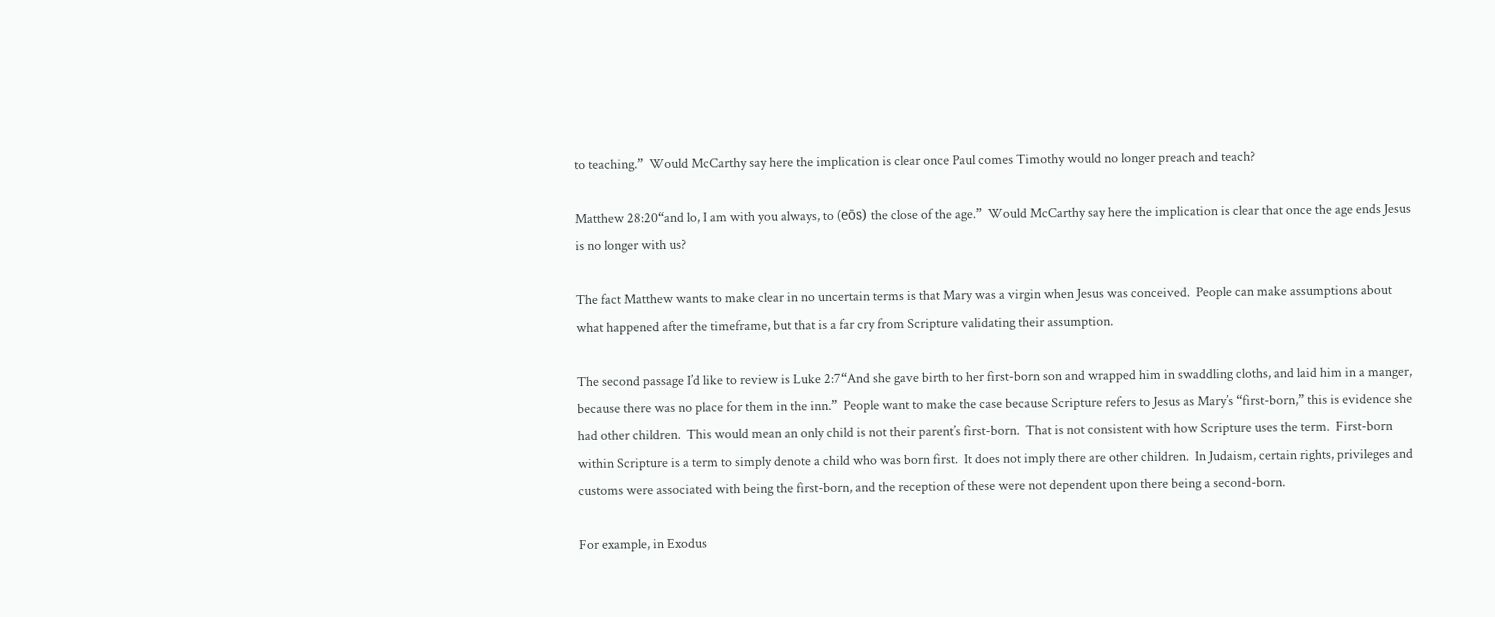to teaching.”  Would McCarthy say here the implication is clear once Paul comes Timothy would no longer preach and teach?

Matthew 28:20“and lo, I am with you always, to (eōs) the close of the age.”  Would McCarthy say here the implication is clear that once the age ends Jesus is no longer with us?

The fact Matthew wants to make clear in no uncertain terms is that Mary was a virgin when Jesus was conceived.  People can make assumptions about what happened after the timeframe, but that is a far cry from Scripture validating their assumption.

The second passage I’d like to review is Luke 2:7“And she gave birth to her first-born son and wrapped him in swaddling cloths, and laid him in a manger, because there was no place for them in the inn.”  People want to make the case because Scripture refers to Jesus as Mary’s “first-born,” this is evidence she had other children.  This would mean an only child is not their parent’s first-born.  That is not consistent with how Scripture uses the term.  First-born within Scripture is a term to simply denote a child who was born first.  It does not imply there are other children.  In Judaism, certain rights, privileges and customs were associated with being the first-born, and the reception of these were not dependent upon there being a second-born.

For example, in Exodus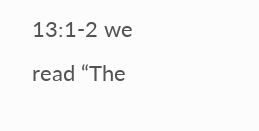13:1-2 we read “The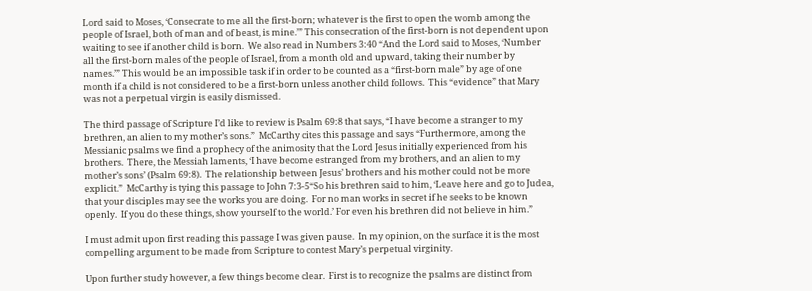Lord said to Moses, ‘Consecrate to me all the first-born; whatever is the first to open the womb among the people of Israel, both of man and of beast, is mine.’” This consecration of the first-born is not dependent upon waiting to see if another child is born.  We also read in Numbers 3:40 “And the Lord said to Moses, ‘Number all the first-born males of the people of Israel, from a month old and upward, taking their number by names.’” This would be an impossible task if in order to be counted as a “first-born male” by age of one month if a child is not considered to be a first-born unless another child follows.  This “evidence” that Mary was not a perpetual virgin is easily dismissed.

The third passage of Scripture I’d like to review is Psalm 69:8 that says, “I have become a stranger to my brethren, an alien to my mother’s sons.”  McCarthy cites this passage and says “Furthermore, among the Messianic psalms we find a prophecy of the animosity that the Lord Jesus initially experienced from his brothers.  There, the Messiah laments, ‘I have become estranged from my brothers, and an alien to my mother’s sons’ (Psalm 69:8).  The relationship between Jesus’ brothers and his mother could not be more explicit.”  McCarthy is tying this passage to John 7:3-5“So his brethren said to him, ‘Leave here and go to Judea, that your disciples may see the works you are doing.  For no man works in secret if he seeks to be known openly.  If you do these things, show yourself to the world.’ For even his brethren did not believe in him.”

I must admit upon first reading this passage I was given pause.  In my opinion, on the surface it is the most compelling argument to be made from Scripture to contest Mary’s perpetual virginity.

Upon further study however, a few things become clear.  First is to recognize the psalms are distinct from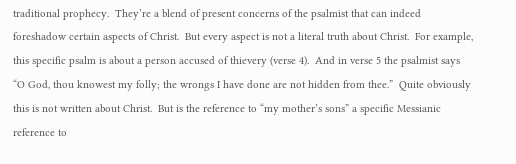traditional prophecy.  They’re a blend of present concerns of the psalmist that can indeed foreshadow certain aspects of Christ.  But every aspect is not a literal truth about Christ.  For example, this specific psalm is about a person accused of thievery (verse 4).  And in verse 5 the psalmist says “O God, thou knowest my folly; the wrongs I have done are not hidden from thee.”  Quite obviously this is not written about Christ.  But is the reference to “my mother’s sons” a specific Messianic reference to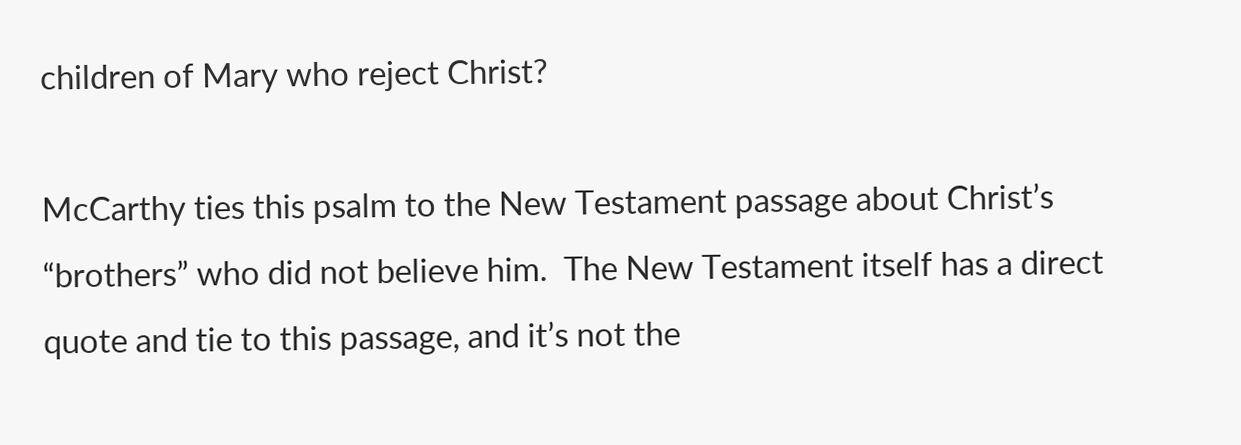children of Mary who reject Christ?

McCarthy ties this psalm to the New Testament passage about Christ’s “brothers” who did not believe him.  The New Testament itself has a direct quote and tie to this passage, and it’s not the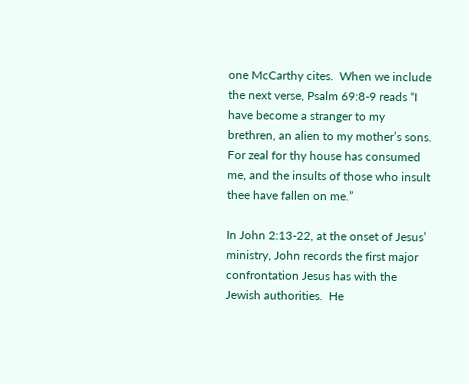one McCarthy cites.  When we include the next verse, Psalm 69:8-9 reads “I have become a stranger to my brethren, an alien to my mother’s sons.  For zeal for thy house has consumed me, and the insults of those who insult thee have fallen on me.”

In John 2:13-22, at the onset of Jesus’ ministry, John records the first major confrontation Jesus has with the Jewish authorities.  He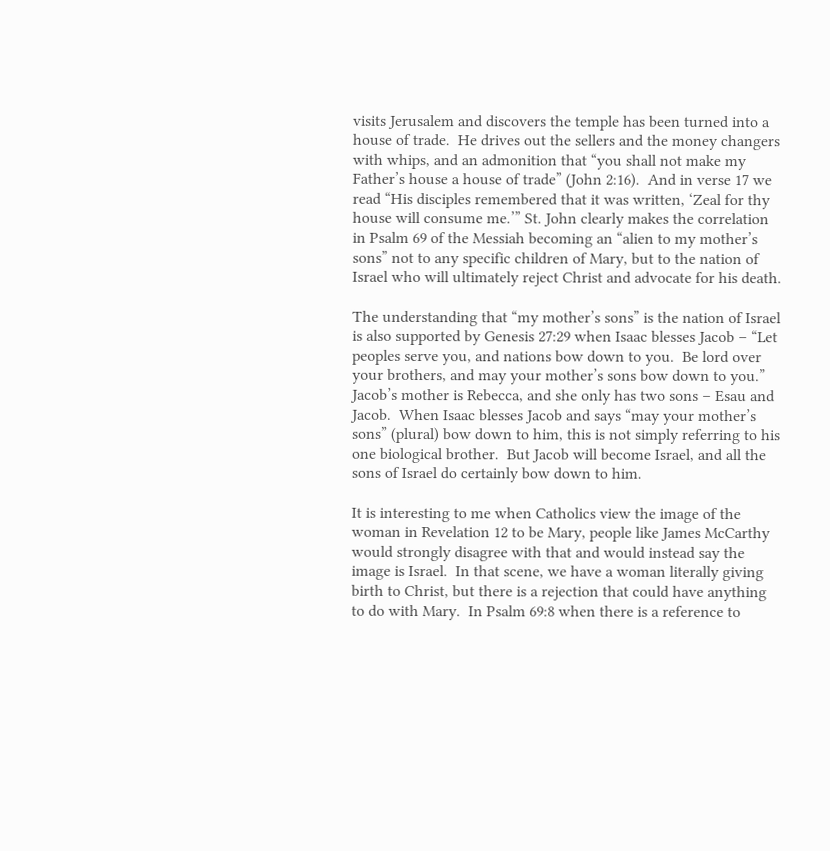visits Jerusalem and discovers the temple has been turned into a house of trade.  He drives out the sellers and the money changers with whips, and an admonition that “you shall not make my Father’s house a house of trade” (John 2:16).  And in verse 17 we read “His disciples remembered that it was written, ‘Zeal for thy house will consume me.’” St. John clearly makes the correlation in Psalm 69 of the Messiah becoming an “alien to my mother’s sons” not to any specific children of Mary, but to the nation of Israel who will ultimately reject Christ and advocate for his death.

The understanding that “my mother’s sons” is the nation of Israel is also supported by Genesis 27:29 when Isaac blesses Jacob – “Let peoples serve you, and nations bow down to you.  Be lord over your brothers, and may your mother’s sons bow down to you.”  Jacob’s mother is Rebecca, and she only has two sons – Esau and Jacob.  When Isaac blesses Jacob and says “may your mother’s sons” (plural) bow down to him, this is not simply referring to his one biological brother.  But Jacob will become Israel, and all the sons of Israel do certainly bow down to him.

It is interesting to me when Catholics view the image of the woman in Revelation 12 to be Mary, people like James McCarthy would strongly disagree with that and would instead say the image is Israel.  In that scene, we have a woman literally giving birth to Christ, but there is a rejection that could have anything to do with Mary.  In Psalm 69:8 when there is a reference to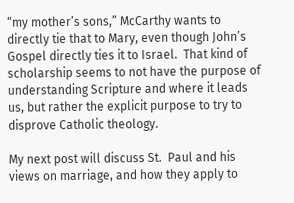“my mother’s sons,” McCarthy wants to directly tie that to Mary, even though John’s Gospel directly ties it to Israel.  That kind of scholarship seems to not have the purpose of understanding Scripture and where it leads us, but rather the explicit purpose to try to disprove Catholic theology.

My next post will discuss St.  Paul and his views on marriage, and how they apply to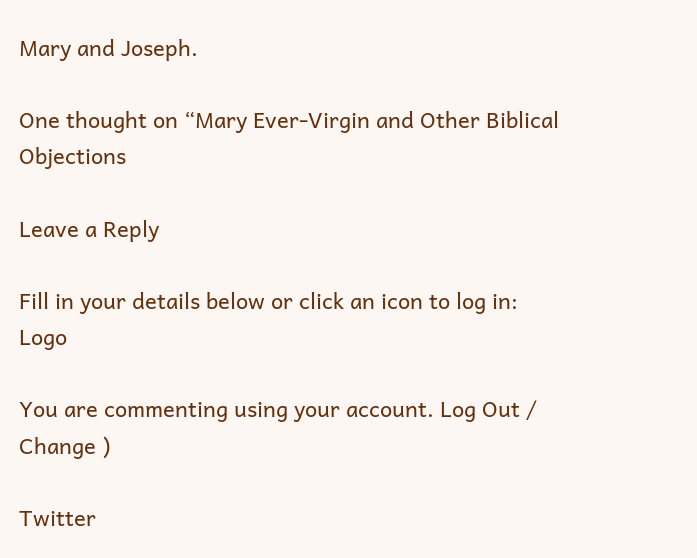Mary and Joseph.

One thought on “Mary Ever-Virgin and Other Biblical Objections

Leave a Reply

Fill in your details below or click an icon to log in: Logo

You are commenting using your account. Log Out /  Change )

Twitter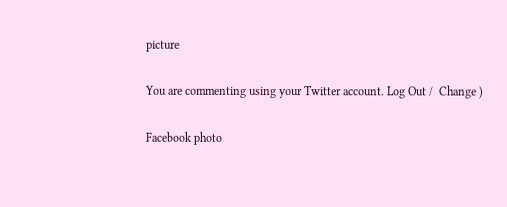picture

You are commenting using your Twitter account. Log Out /  Change )

Facebook photo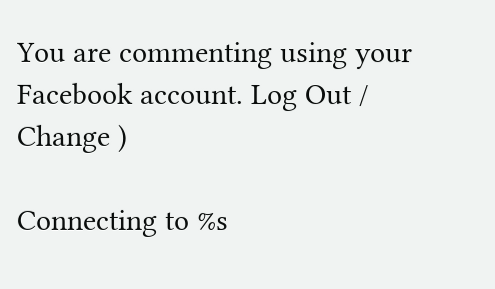You are commenting using your Facebook account. Log Out /  Change )

Connecting to %s